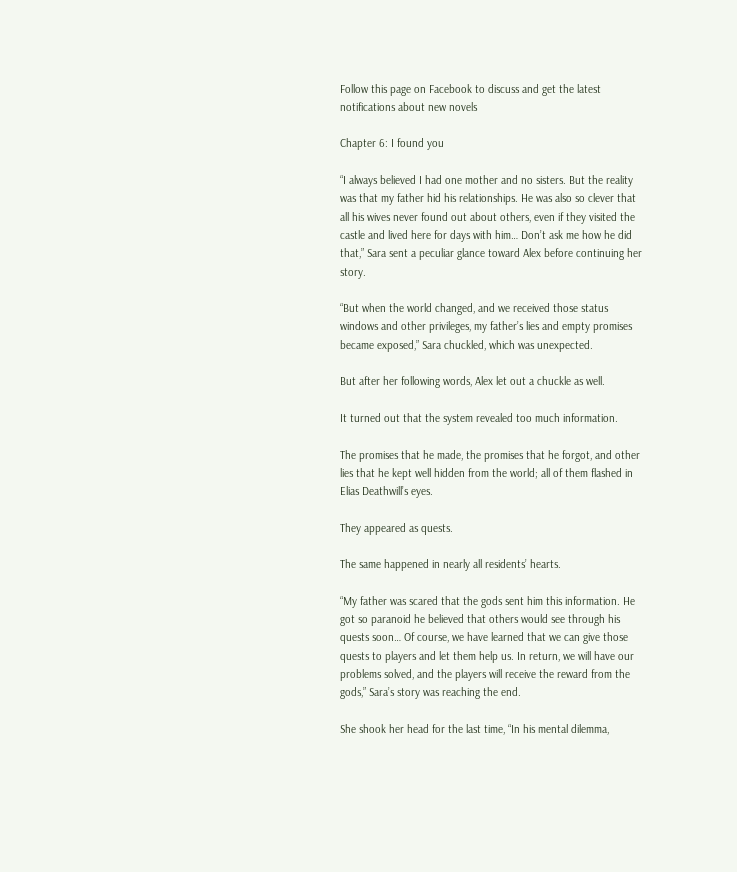Follow this page on Facebook to discuss and get the latest notifications about new novels

Chapter 6: I found you

“I always believed I had one mother and no sisters. But the reality was that my father hid his relationships. He was also so clever that all his wives never found out about others, even if they visited the castle and lived here for days with him… Don’t ask me how he did that,” Sara sent a peculiar glance toward Alex before continuing her story.

“But when the world changed, and we received those status windows and other privileges, my father’s lies and empty promises became exposed,” Sara chuckled, which was unexpected.

But after her following words, Alex let out a chuckle as well.

It turned out that the system revealed too much information.

The promises that he made, the promises that he forgot, and other lies that he kept well hidden from the world; all of them flashed in Elias Deathwill’s eyes.

They appeared as quests.

The same happened in nearly all residents’ hearts.

“My father was scared that the gods sent him this information. He got so paranoid he believed that others would see through his quests soon… Of course, we have learned that we can give those quests to players and let them help us. In return, we will have our problems solved, and the players will receive the reward from the gods,” Sara’s story was reaching the end.

She shook her head for the last time, “In his mental dilemma,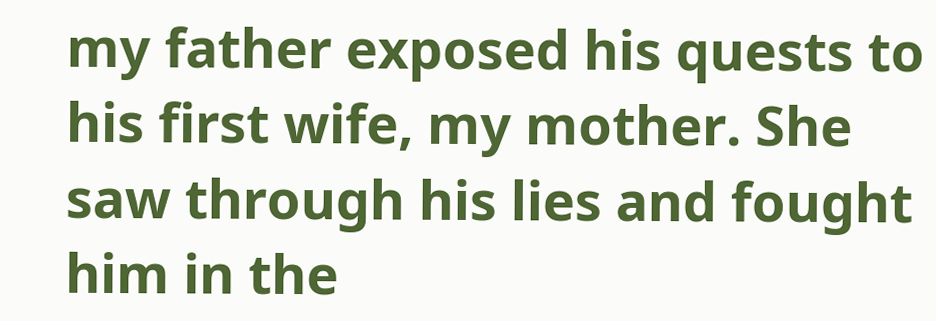my father exposed his quests to his first wife, my mother. She saw through his lies and fought him in the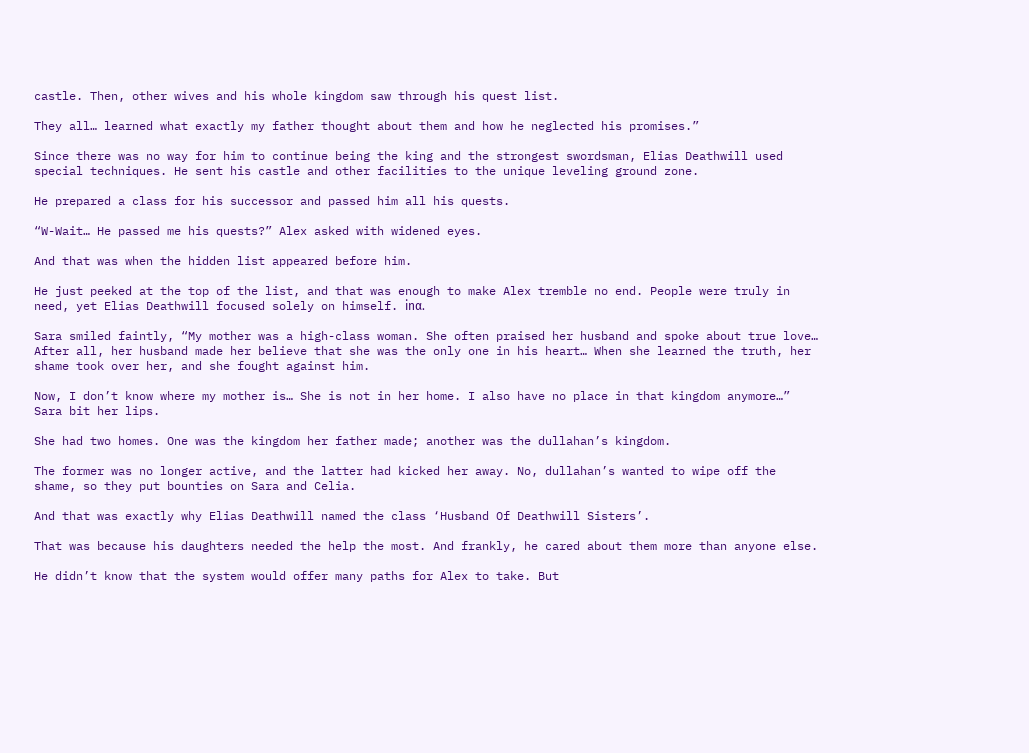castle. Then, other wives and his whole kingdom saw through his quest list.

They all… learned what exactly my father thought about them and how he neglected his promises.”

Since there was no way for him to continue being the king and the strongest swordsman, Elias Deathwill used special techniques. He sent his castle and other facilities to the unique leveling ground zone.

He prepared a class for his successor and passed him all his quests.

“W-Wait… He passed me his quests?” Alex asked with widened eyes.

And that was when the hidden list appeared before him.

He just peeked at the top of the list, and that was enough to make Alex tremble no end. People were truly in need, yet Elias Deathwill focused solely on himself. inα.

Sara smiled faintly, “My mother was a high-class woman. She often praised her husband and spoke about true love… After all, her husband made her believe that she was the only one in his heart… When she learned the truth, her shame took over her, and she fought against him.

Now, I don’t know where my mother is… She is not in her home. I also have no place in that kingdom anymore…” Sara bit her lips.

She had two homes. One was the kingdom her father made; another was the dullahan’s kingdom.

The former was no longer active, and the latter had kicked her away. No, dullahan’s wanted to wipe off the shame, so they put bounties on Sara and Celia.

And that was exactly why Elias Deathwill named the class ‘Husband Of Deathwill Sisters’.

That was because his daughters needed the help the most. And frankly, he cared about them more than anyone else.

He didn’t know that the system would offer many paths for Alex to take. But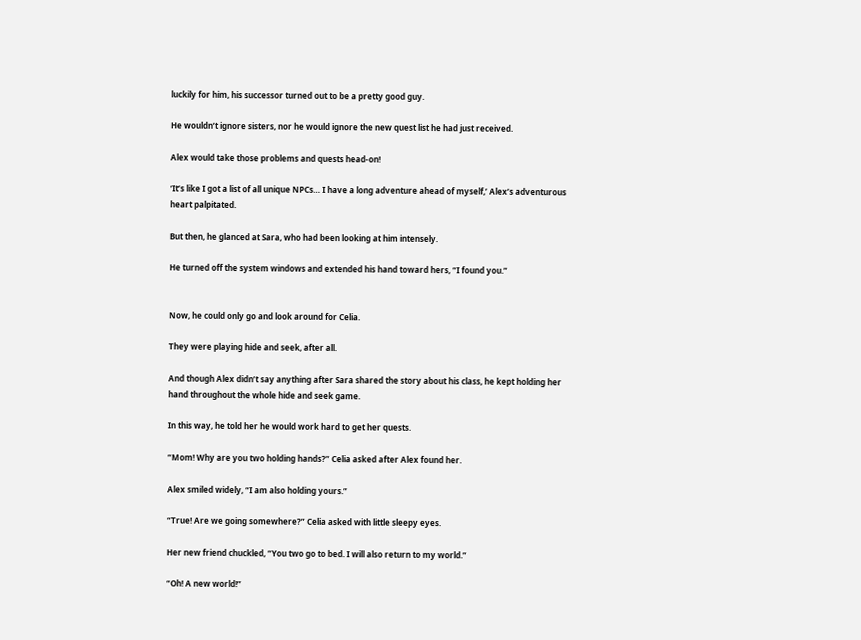luckily for him, his successor turned out to be a pretty good guy.

He wouldn’t ignore sisters, nor he would ignore the new quest list he had just received.

Alex would take those problems and quests head-on!

‘It’s like I got a list of all unique NPCs… I have a long adventure ahead of myself,’ Alex’s adventurous heart palpitated.

But then, he glanced at Sara, who had been looking at him intensely.

He turned off the system windows and extended his hand toward hers, “I found you.”


Now, he could only go and look around for Celia.

They were playing hide and seek, after all.

And though Alex didn’t say anything after Sara shared the story about his class, he kept holding her hand throughout the whole hide and seek game.

In this way, he told her he would work hard to get her quests.

“Mom! Why are you two holding hands?” Celia asked after Alex found her.

Alex smiled widely, “I am also holding yours.”

“True! Are we going somewhere?” Celia asked with little sleepy eyes.

Her new friend chuckled, “You two go to bed. I will also return to my world.”

“Oh! A new world!”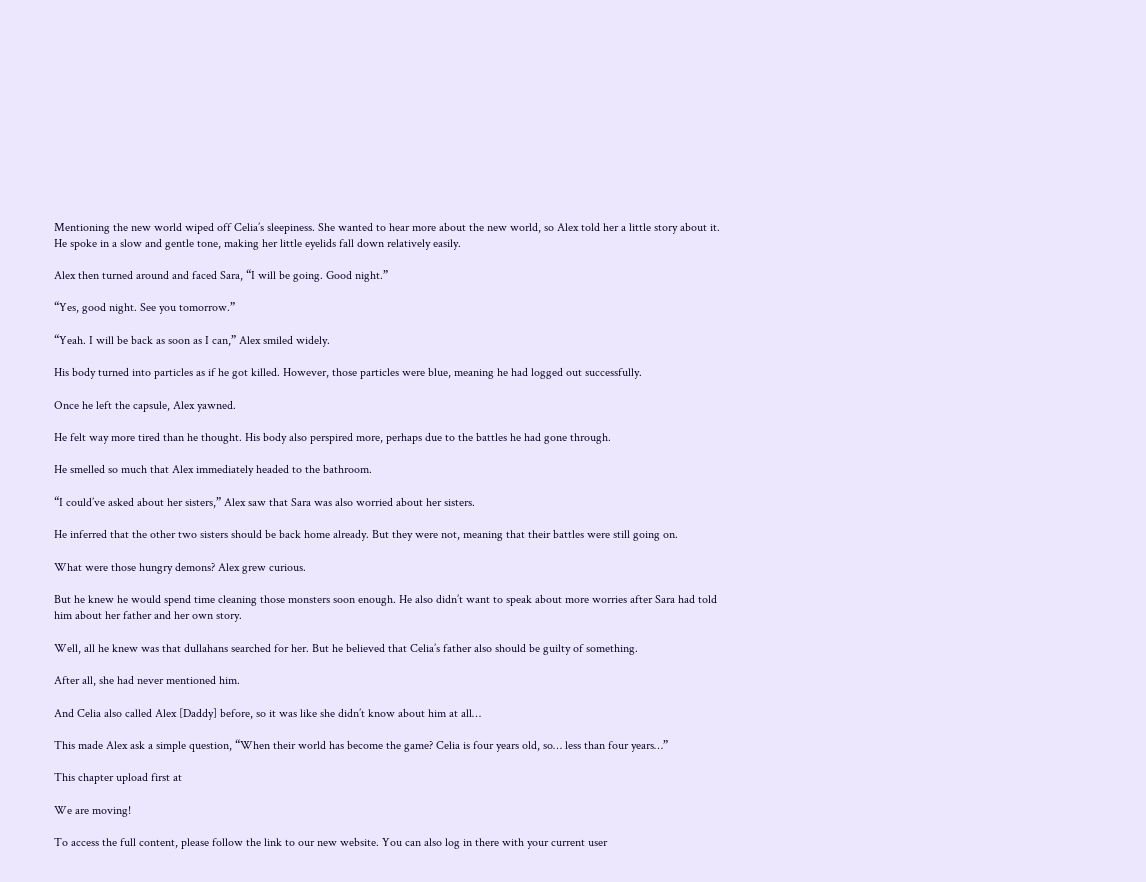Mentioning the new world wiped off Celia’s sleepiness. She wanted to hear more about the new world, so Alex told her a little story about it. He spoke in a slow and gentle tone, making her little eyelids fall down relatively easily.

Alex then turned around and faced Sara, “I will be going. Good night.”

“Yes, good night. See you tomorrow.”

“Yeah. I will be back as soon as I can,” Alex smiled widely.

His body turned into particles as if he got killed. However, those particles were blue, meaning he had logged out successfully.

Once he left the capsule, Alex yawned.

He felt way more tired than he thought. His body also perspired more, perhaps due to the battles he had gone through.

He smelled so much that Alex immediately headed to the bathroom.

“I could’ve asked about her sisters,” Alex saw that Sara was also worried about her sisters.

He inferred that the other two sisters should be back home already. But they were not, meaning that their battles were still going on.

What were those hungry demons? Alex grew curious.

But he knew he would spend time cleaning those monsters soon enough. He also didn’t want to speak about more worries after Sara had told him about her father and her own story.

Well, all he knew was that dullahans searched for her. But he believed that Celia’s father also should be guilty of something.

After all, she had never mentioned him.

And Celia also called Alex [Daddy] before, so it was like she didn’t know about him at all…

This made Alex ask a simple question, “When their world has become the game? Celia is four years old, so… less than four years…”

This chapter upload first at

We are moving!

To access the full content, please follow the link to our new website. You can also log in there with your current user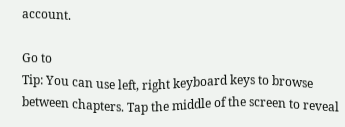account.

Go to
Tip: You can use left, right keyboard keys to browse between chapters. Tap the middle of the screen to reveal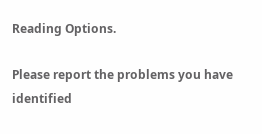Reading Options.

Please report the problems you have identified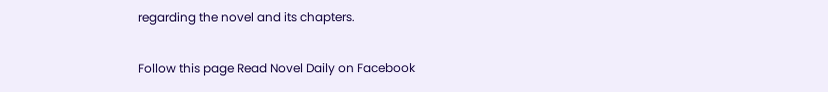regarding the novel and its chapters.

Follow this page Read Novel Daily on Facebook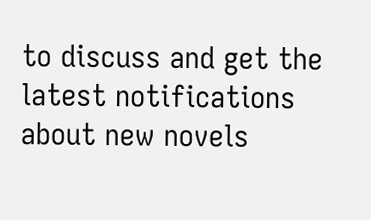to discuss and get the latest notifications about new novels